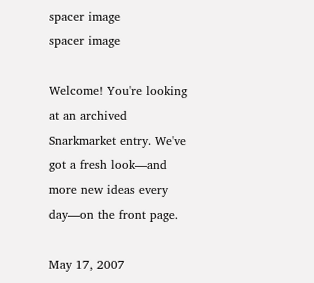spacer image
spacer image

Welcome! You're looking at an archived Snarkmarket entry. We've got a fresh look—and more new ideas every day—on the front page.

May 17, 2007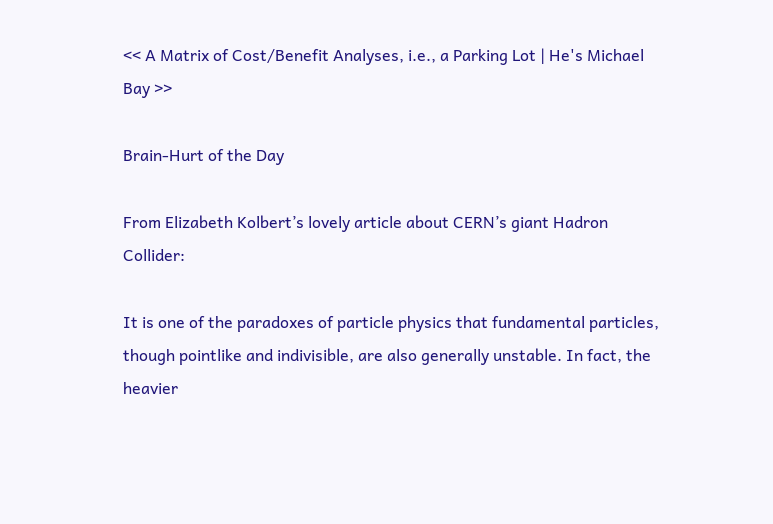<< A Matrix of Cost/Benefit Analyses, i.e., a Parking Lot | He's Michael Bay >>

Brain-Hurt of the Day

From Elizabeth Kolbert’s lovely article about CERN’s giant Hadron Collider:

It is one of the paradoxes of particle physics that fundamental particles, though pointlike and indivisible, are also generally unstable. In fact, the heavier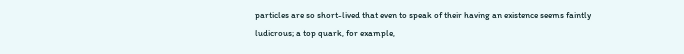particles are so short-lived that even to speak of their having an existence seems faintly ludicrous; a top quark, for example,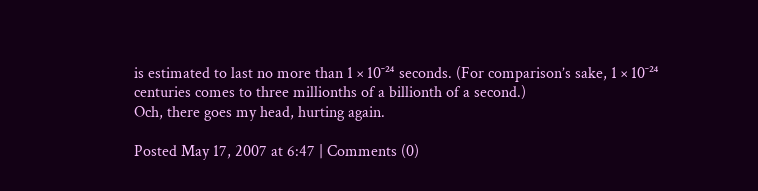is estimated to last no more than 1 × 10¯²⁴ seconds. (For comparison’s sake, 1 × 10¯²⁴ centuries comes to three millionths of a billionth of a second.)
Och, there goes my head, hurting again.

Posted May 17, 2007 at 6:47 | Comments (0)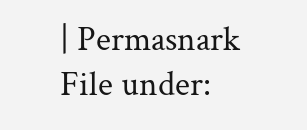| Permasnark
File under: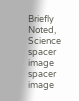Briefly Noted, Science
spacer image
spacer image